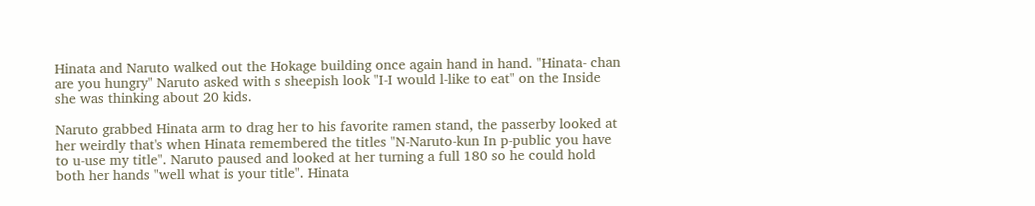Hinata and Naruto walked out the Hokage building once again hand in hand. "Hinata- chan are you hungry" Naruto asked with s sheepish look "I-I would l-like to eat" on the Inside she was thinking about 20 kids.

Naruto grabbed Hinata arm to drag her to his favorite ramen stand, the passerby looked at her weirdly that's when Hinata remembered the titles "N-Naruto-kun In p-public you have to u-use my title". Naruto paused and looked at her turning a full 180 so he could hold both her hands "well what is your title". Hinata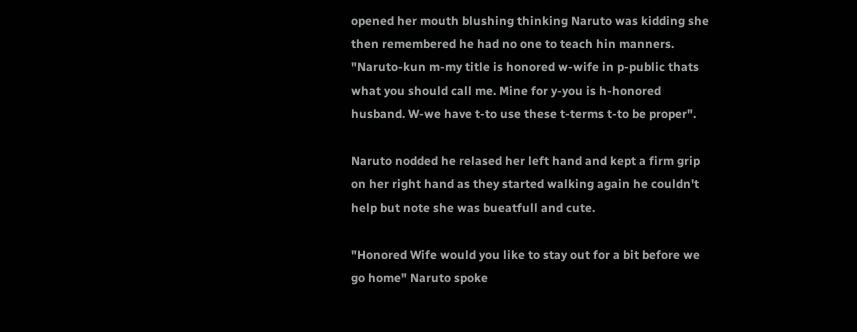opened her mouth blushing thinking Naruto was kidding she then remembered he had no one to teach hin manners. "Naruto-kun m-my title is honored w-wife in p-public thats what you should call me. Mine for y-you is h-honored husband. W-we have t-to use these t-terms t-to be proper".

Naruto nodded he relased her left hand and kept a firm grip on her right hand as they started walking again he couldn't help but note she was bueatfull and cute.

"Honored Wife would you like to stay out for a bit before we go home" Naruto spoke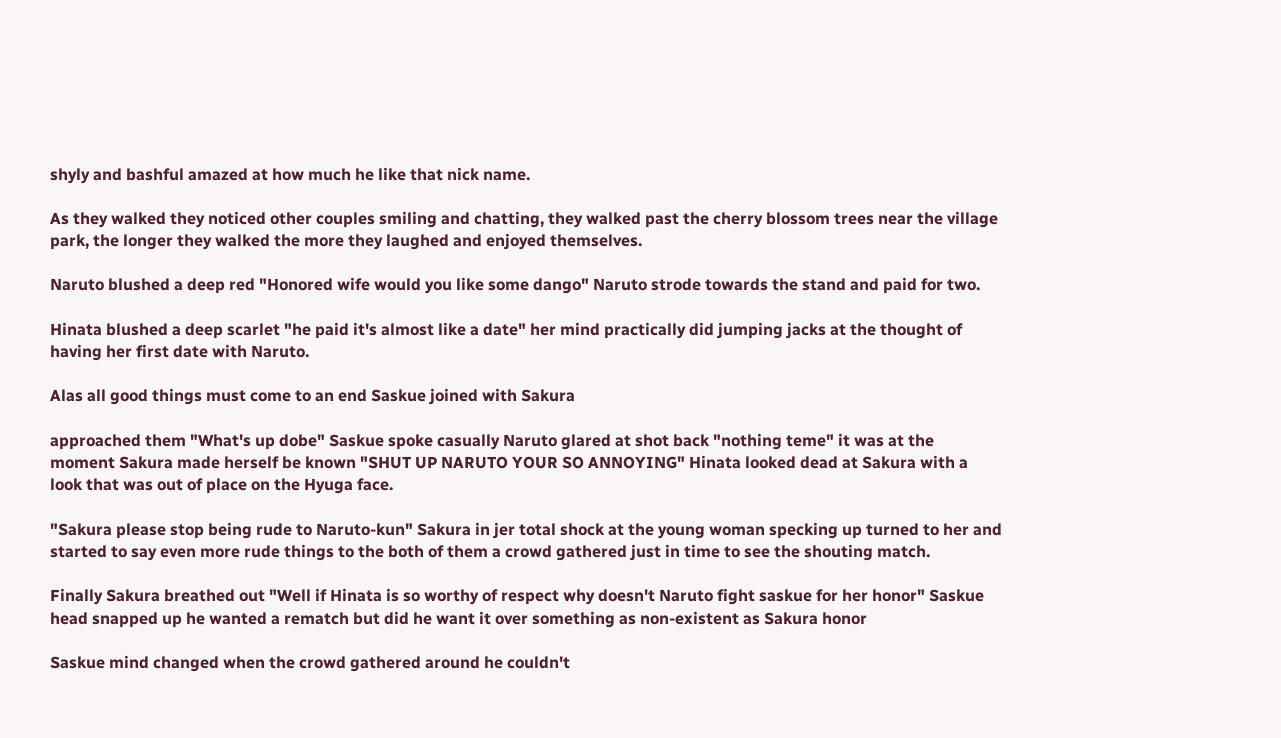shyly and bashful amazed at how much he like that nick name.

As they walked they noticed other couples smiling and chatting, they walked past the cherry blossom trees near the village park, the longer they walked the more they laughed and enjoyed themselves.

Naruto blushed a deep red "Honored wife would you like some dango" Naruto strode towards the stand and paid for two.

Hinata blushed a deep scarlet "he paid it's almost like a date" her mind practically did jumping jacks at the thought of having her first date with Naruto.

Alas all good things must come to an end Saskue joined with Sakura

approached them "What's up dobe" Saskue spoke casually Naruto glared at shot back "nothing teme" it was at the moment Sakura made herself be known "SHUT UP NARUTO YOUR SO ANNOYING" Hinata looked dead at Sakura with a look that was out of place on the Hyuga face.

"Sakura please stop being rude to Naruto-kun" Sakura in jer total shock at the young woman specking up turned to her and started to say even more rude things to the both of them a crowd gathered just in time to see the shouting match.

Finally Sakura breathed out "Well if Hinata is so worthy of respect why doesn't Naruto fight saskue for her honor" Saskue head snapped up he wanted a rematch but did he want it over something as non-existent as Sakura honor

Saskue mind changed when the crowd gathered around he couldn't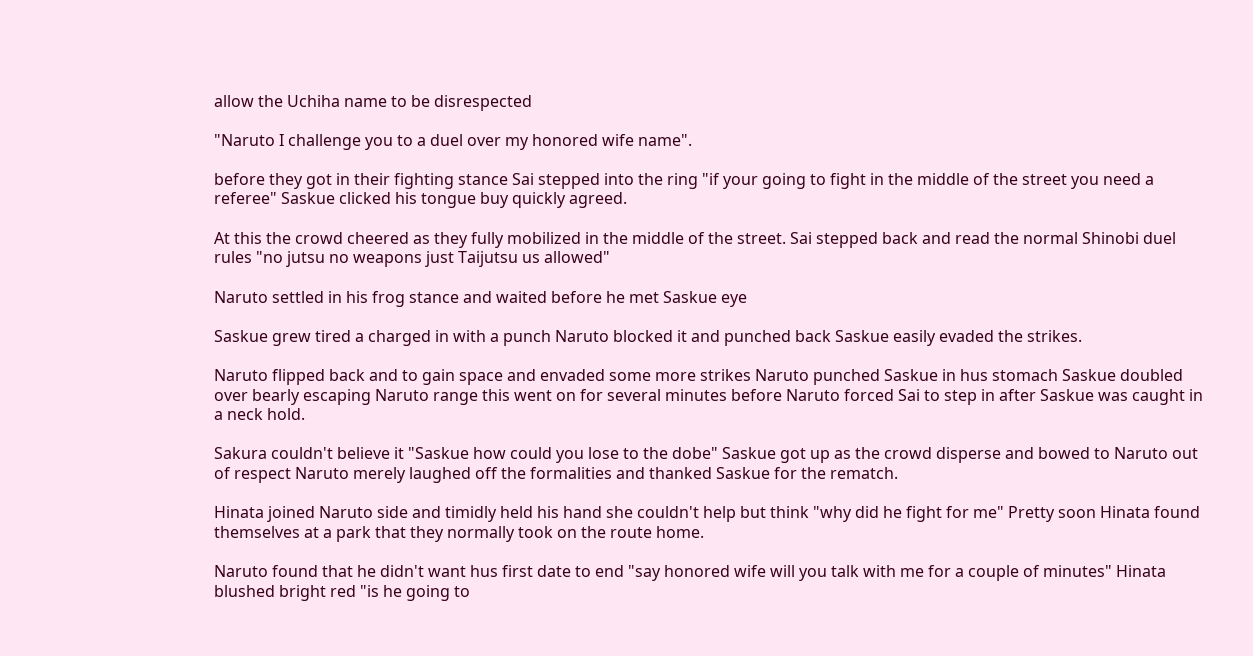allow the Uchiha name to be disrespected

"Naruto I challenge you to a duel over my honored wife name".

before they got in their fighting stance Sai stepped into the ring "if your going to fight in the middle of the street you need a referee" Saskue clicked his tongue buy quickly agreed.

At this the crowd cheered as they fully mobilized in the middle of the street. Sai stepped back and read the normal Shinobi duel rules "no jutsu no weapons just Taijutsu us allowed"

Naruto settled in his frog stance and waited before he met Saskue eye

Saskue grew tired a charged in with a punch Naruto blocked it and punched back Saskue easily evaded the strikes.

Naruto flipped back and to gain space and envaded some more strikes Naruto punched Saskue in hus stomach Saskue doubled over bearly escaping Naruto range this went on for several minutes before Naruto forced Sai to step in after Saskue was caught in a neck hold.

Sakura couldn't believe it "Saskue how could you lose to the dobe" Saskue got up as the crowd disperse and bowed to Naruto out of respect Naruto merely laughed off the formalities and thanked Saskue for the rematch.

Hinata joined Naruto side and timidly held his hand she couldn't help but think "why did he fight for me" Pretty soon Hinata found themselves at a park that they normally took on the route home.

Naruto found that he didn't want hus first date to end "say honored wife will you talk with me for a couple of minutes" Hinata blushed bright red "is he going to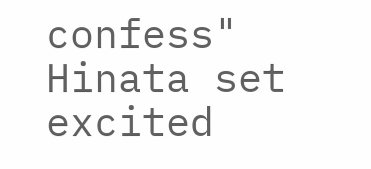confess" Hinata set excited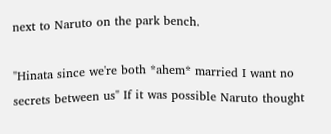next to Naruto on the park bench.

"Hinata since we're both *ahem* married I want no secrets between us" If it was possible Naruto thought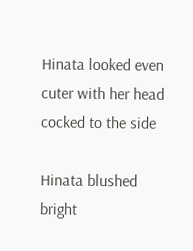Hinata looked even cuter with her head cocked to the side

Hinata blushed bright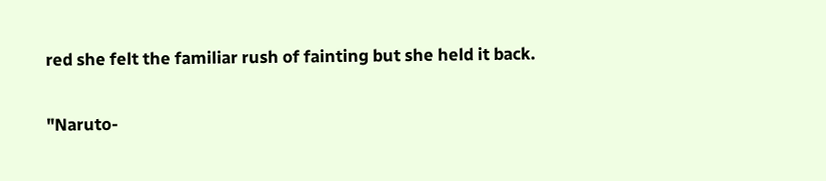red she felt the familiar rush of fainting but she held it back.

"Naruto-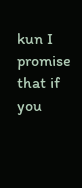kun I promise that if you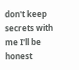don't keep secrets with me I'll be honest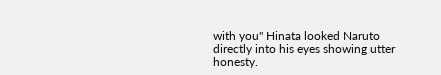with you" Hinata looked Naruto directly into his eyes showing utter honesty.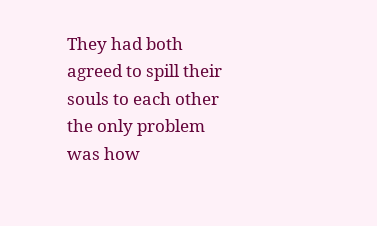They had both agreed to spill their souls to each other the only problem was how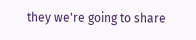they we're going to share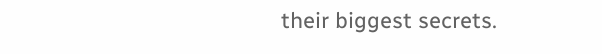their biggest secrets.